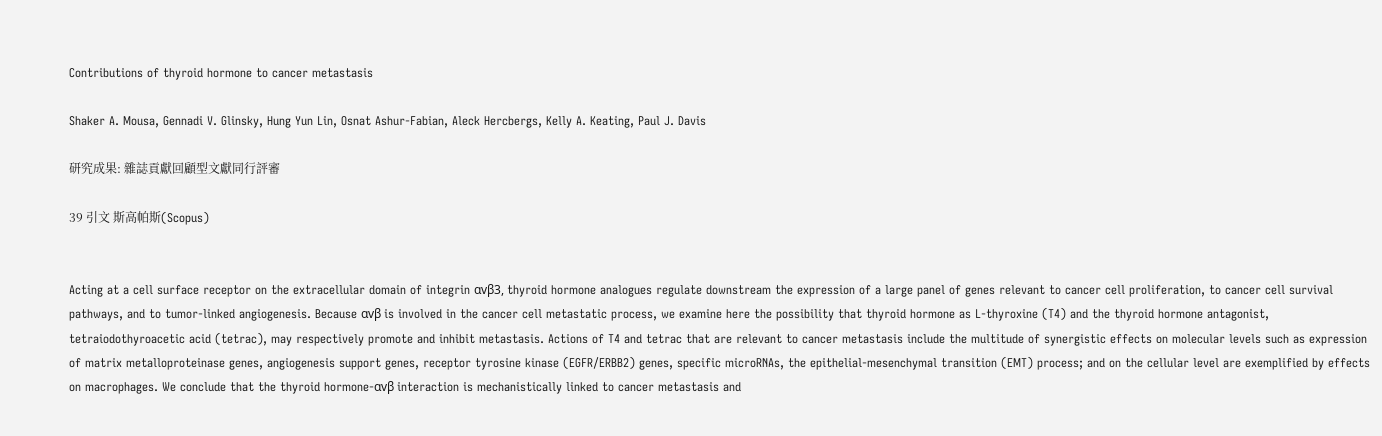Contributions of thyroid hormone to cancer metastasis

Shaker A. Mousa, Gennadi V. Glinsky, Hung Yun Lin, Osnat Ashur-Fabian, Aleck Hercbergs, Kelly A. Keating, Paul J. Davis

研究成果: 雜誌貢獻回顧型文獻同行評審

39 引文 斯高帕斯(Scopus)


Acting at a cell surface receptor on the extracellular domain of integrin αvβ3, thyroid hormone analogues regulate downstream the expression of a large panel of genes relevant to cancer cell proliferation, to cancer cell survival pathways, and to tumor-linked angiogenesis. Because αvβ is involved in the cancer cell metastatic process, we examine here the possibility that thyroid hormone as L-thyroxine (T4) and the thyroid hormone antagonist, tetraiodothyroacetic acid (tetrac), may respectively promote and inhibit metastasis. Actions of T4 and tetrac that are relevant to cancer metastasis include the multitude of synergistic effects on molecular levels such as expression of matrix metalloproteinase genes, angiogenesis support genes, receptor tyrosine kinase (EGFR/ERBB2) genes, specific microRNAs, the epithelial-mesenchymal transition (EMT) process; and on the cellular level are exemplified by effects on macrophages. We conclude that the thyroid hormone-αvβ interaction is mechanistically linked to cancer metastasis and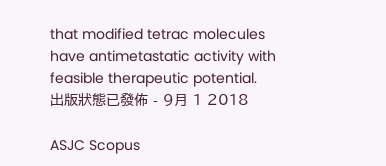that modified tetrac molecules have antimetastatic activity with feasible therapeutic potential.
出版狀態已發佈 - 9月 1 2018

ASJC Scopus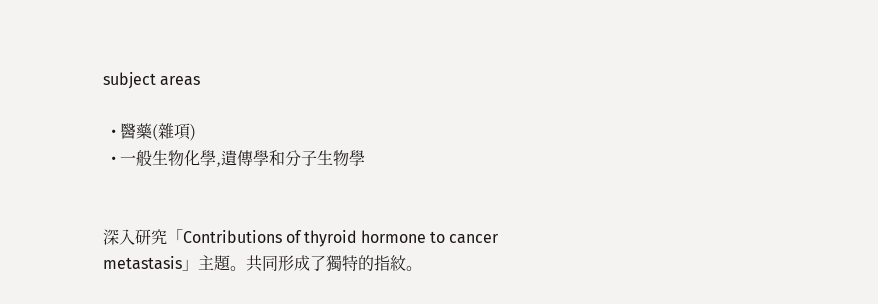subject areas

  • 醫藥(雜項)
  • 一般生物化學,遺傳學和分子生物學


深入研究「Contributions of thyroid hormone to cancer metastasis」主題。共同形成了獨特的指紋。